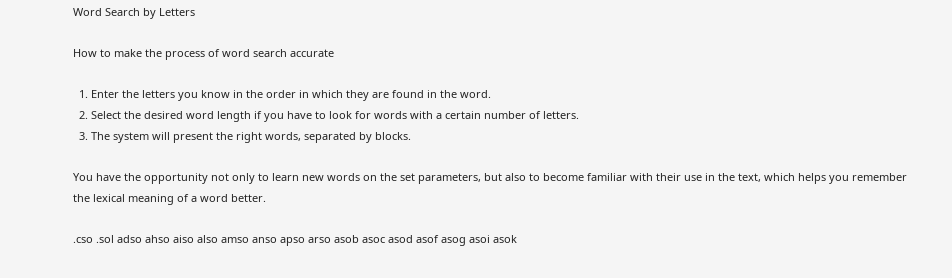Word Search by Letters

How to make the process of word search accurate

  1. Enter the letters you know in the order in which they are found in the word.
  2. Select the desired word length if you have to look for words with a certain number of letters.
  3. The system will present the right words, separated by blocks.

You have the opportunity not only to learn new words on the set parameters, but also to become familiar with their use in the text, which helps you remember the lexical meaning of a word better.

.cso .sol adso ahso aiso also amso anso apso arso asob asoc asod asof asog asoi asok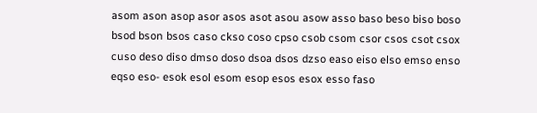asom ason asop asor asos asot asou asow asso baso beso biso boso bsod bson bsos caso ckso coso cpso csob csom csor csos csot csox cuso deso diso dmso doso dsoa dsos dzso easo eiso elso emso enso eqso eso- esok esol esom esop esos esox esso faso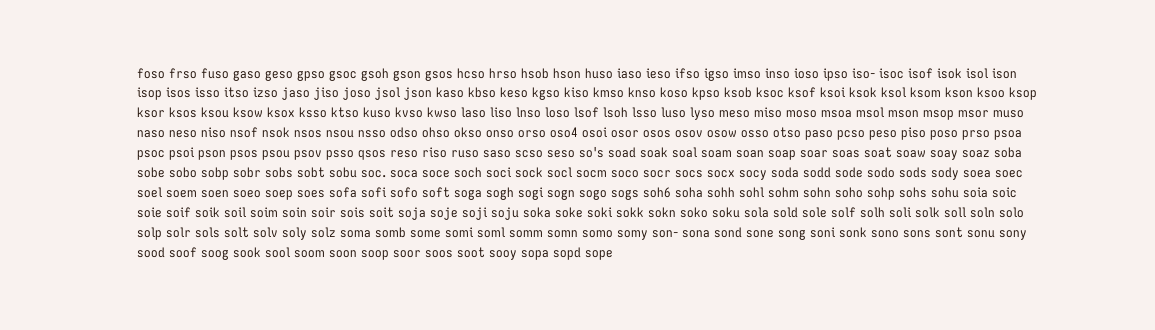foso frso fuso gaso geso gpso gsoc gsoh gson gsos hcso hrso hsob hson huso iaso ieso ifso igso imso inso ioso ipso iso- isoc isof isok isol ison isop isos isso itso izso jaso jiso joso jsol json kaso kbso keso kgso kiso kmso knso koso kpso ksob ksoc ksof ksoi ksok ksol ksom kson ksoo ksop ksor ksos ksou ksow ksox ksso ktso kuso kvso kwso laso liso lnso loso lsof lsoh lsso luso lyso meso miso moso msoa msol mson msop msor muso naso neso niso nsof nsok nsos nsou nsso odso ohso okso onso orso oso4 osoi osor osos osov osow osso otso paso pcso peso piso poso prso psoa psoc psoi pson psos psou psov psso qsos reso riso ruso saso scso seso so's soad soak soal soam soan soap soar soas soat soaw soay soaz soba sobe sobo sobp sobr sobs sobt sobu soc. soca soce soch soci sock socl socm soco socr socs socx socy soda sodd sode sodo sods sody soea soec soel soem soen soeo soep soes sofa sofi sofo soft soga sogh sogi sogn sogo sogs soh6 soha sohh sohl sohm sohn soho sohp sohs sohu soia soic soie soif soik soil soim soin soir sois soit soja soje soji soju soka soke soki sokk sokn soko soku sola sold sole solf solh soli solk soll soln solo solp solr sols solt solv soly solz soma somb some somi soml somm somn somo somy son- sona sond sone song soni sonk sono sons sont sonu sony sood soof soog sook sool soom soon soop soor soos soot sooy sopa sopd sope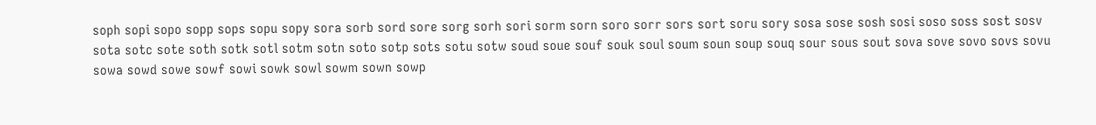soph sopi sopo sopp sops sopu sopy sora sorb sord sore sorg sorh sori sorm sorn soro sorr sors sort soru sory sosa sose sosh sosi soso soss sost sosv sota sotc sote soth sotk sotl sotm sotn soto sotp sots sotu sotw soud soue souf souk soul soum soun soup souq sour sous sout sova sove sovo sovs sovu sowa sowd sowe sowf sowi sowk sowl sowm sown sowp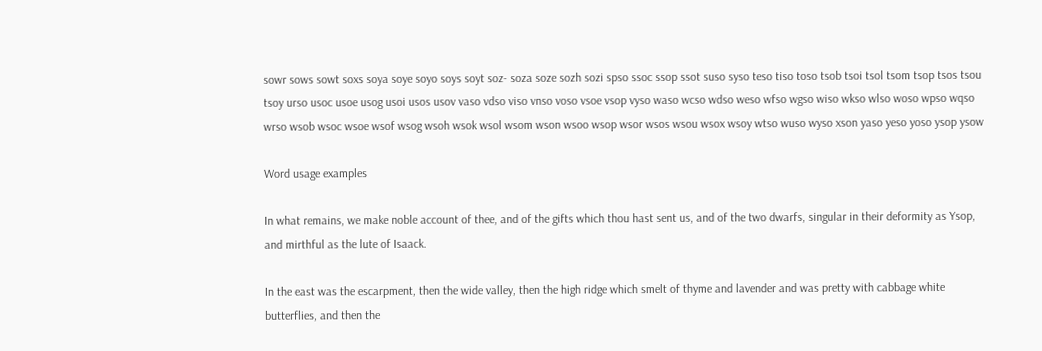sowr sows sowt soxs soya soye soyo soys soyt soz- soza soze sozh sozi spso ssoc ssop ssot suso syso teso tiso toso tsob tsoi tsol tsom tsop tsos tsou tsoy urso usoc usoe usog usoi usos usov vaso vdso viso vnso voso vsoe vsop vyso waso wcso wdso weso wfso wgso wiso wkso wlso woso wpso wqso wrso wsob wsoc wsoe wsof wsog wsoh wsok wsol wsom wson wsoo wsop wsor wsos wsou wsox wsoy wtso wuso wyso xson yaso yeso yoso ysop ysow

Word usage examples

In what remains, we make noble account of thee, and of the gifts which thou hast sent us, and of the two dwarfs, singular in their deformity as Ysop, and mirthful as the lute of Isaack.

In the east was the escarpment, then the wide valley, then the high ridge which smelt of thyme and lavender and was pretty with cabbage white butterflies, and then the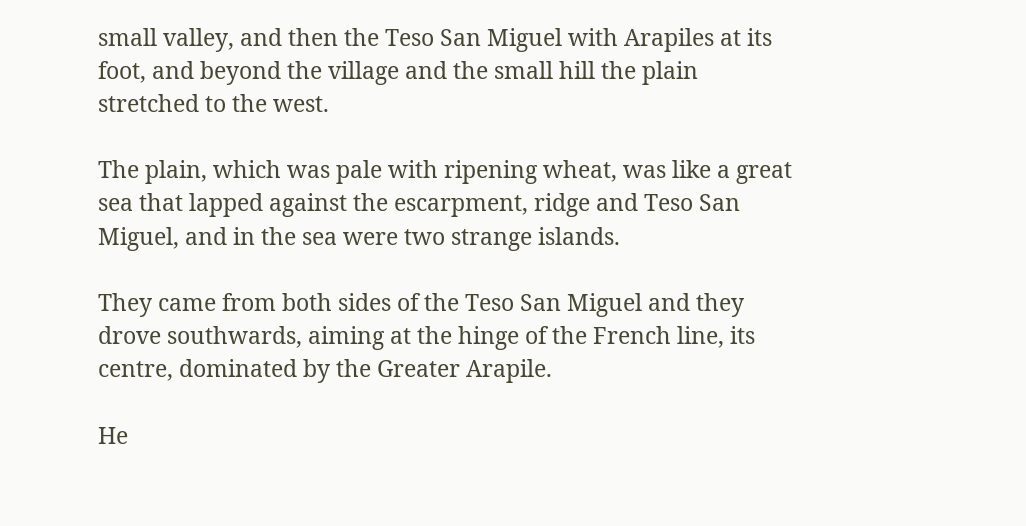small valley, and then the Teso San Miguel with Arapiles at its foot, and beyond the village and the small hill the plain stretched to the west.

The plain, which was pale with ripening wheat, was like a great sea that lapped against the escarpment, ridge and Teso San Miguel, and in the sea were two strange islands.

They came from both sides of the Teso San Miguel and they drove southwards, aiming at the hinge of the French line, its centre, dominated by the Greater Arapile.

He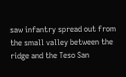saw infantry spread out from the small valley between the ridge and the Teso San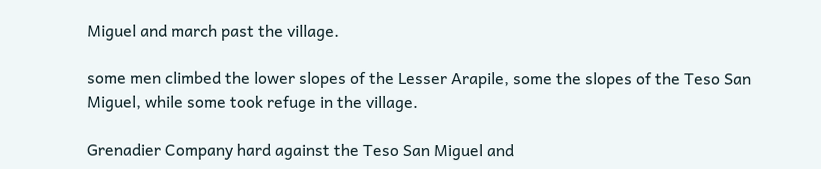Miguel and march past the village.

some men climbed the lower slopes of the Lesser Arapile, some the slopes of the Teso San Miguel, while some took refuge in the village.

Grenadier Company hard against the Teso San Miguel and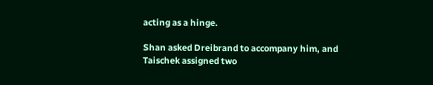acting as a hinge.

Shan asked Dreibrand to accompany him, and Taischek assigned two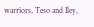warriors, Teso and Iley,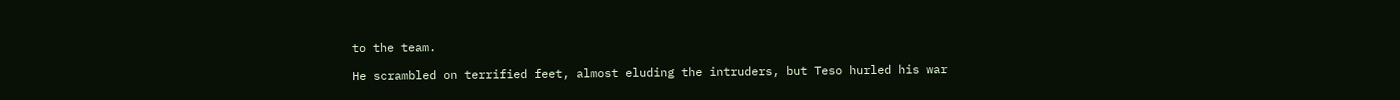to the team.

He scrambled on terrified feet, almost eluding the intruders, but Teso hurled his war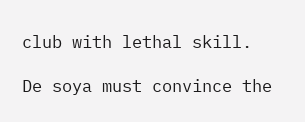club with lethal skill.

De soya must convince the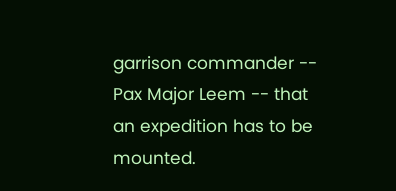garrison commander -- Pax Major Leem -- that an expedition has to be mounted.